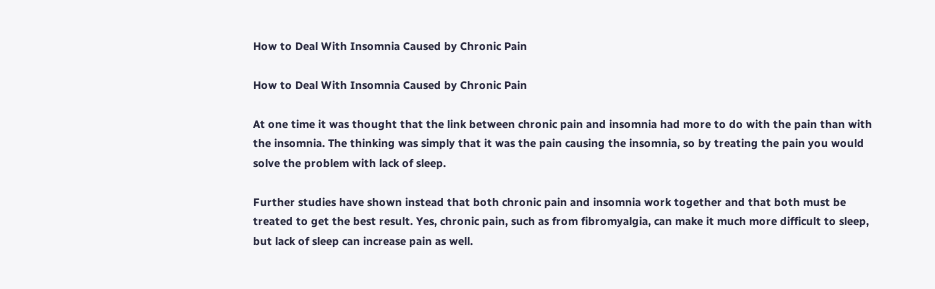How to Deal With Insomnia Caused by Chronic Pain

How to Deal With Insomnia Caused by Chronic Pain

At one time it was thought that the link between chronic pain and insomnia had more to do with the pain than with the insomnia. The thinking was simply that it was the pain causing the insomnia, so by treating the pain you would solve the problem with lack of sleep.

Further studies have shown instead that both chronic pain and insomnia work together and that both must be treated to get the best result. Yes, chronic pain, such as from fibromyalgia, can make it much more difficult to sleep, but lack of sleep can increase pain as well.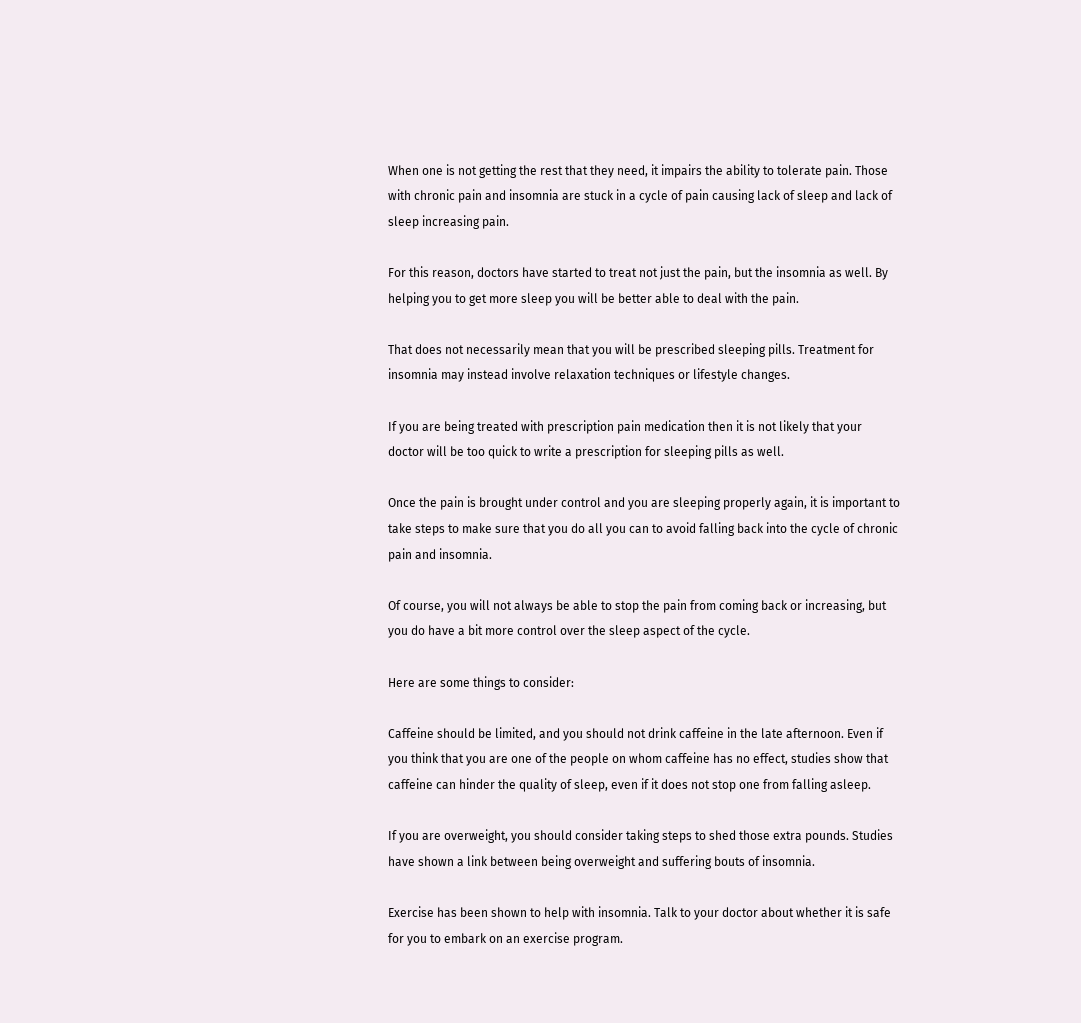When one is not getting the rest that they need, it impairs the ability to tolerate pain. Those with chronic pain and insomnia are stuck in a cycle of pain causing lack of sleep and lack of sleep increasing pain.

For this reason, doctors have started to treat not just the pain, but the insomnia as well. By helping you to get more sleep you will be better able to deal with the pain.

That does not necessarily mean that you will be prescribed sleeping pills. Treatment for insomnia may instead involve relaxation techniques or lifestyle changes.

If you are being treated with prescription pain medication then it is not likely that your doctor will be too quick to write a prescription for sleeping pills as well.

Once the pain is brought under control and you are sleeping properly again, it is important to take steps to make sure that you do all you can to avoid falling back into the cycle of chronic pain and insomnia.

Of course, you will not always be able to stop the pain from coming back or increasing, but you do have a bit more control over the sleep aspect of the cycle.

Here are some things to consider:

Caffeine should be limited, and you should not drink caffeine in the late afternoon. Even if you think that you are one of the people on whom caffeine has no effect, studies show that caffeine can hinder the quality of sleep, even if it does not stop one from falling asleep.

If you are overweight, you should consider taking steps to shed those extra pounds. Studies have shown a link between being overweight and suffering bouts of insomnia.

Exercise has been shown to help with insomnia. Talk to your doctor about whether it is safe for you to embark on an exercise program.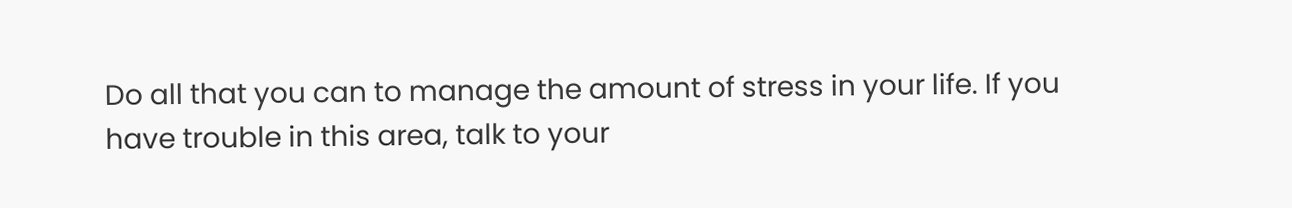Do all that you can to manage the amount of stress in your life. If you have trouble in this area, talk to your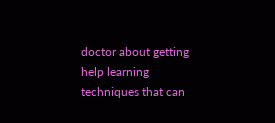doctor about getting help learning techniques that can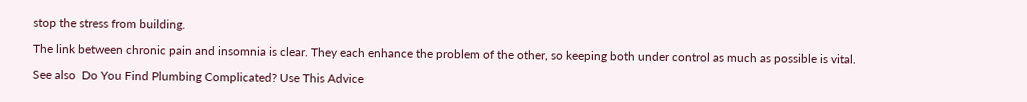stop the stress from building.

The link between chronic pain and insomnia is clear. They each enhance the problem of the other, so keeping both under control as much as possible is vital.

See also  Do You Find Plumbing Complicated? Use This Advice